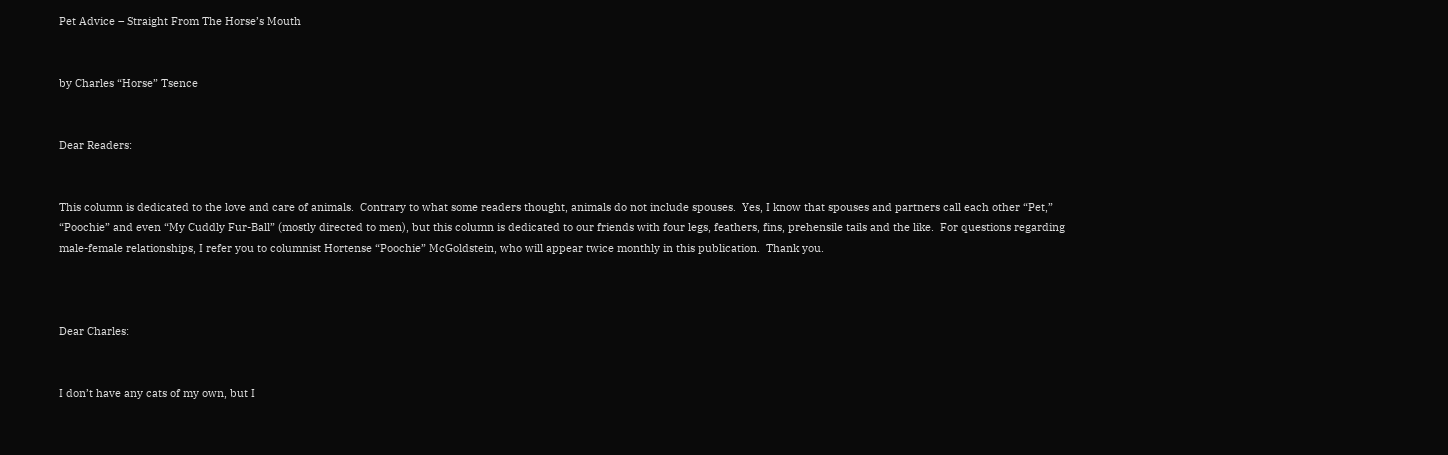Pet Advice – Straight From The Horse’s Mouth


by Charles “Horse” Tsence


Dear Readers:


This column is dedicated to the love and care of animals.  Contrary to what some readers thought, animals do not include spouses.  Yes, I know that spouses and partners call each other “Pet,” “Poochie” and even “My Cuddly Fur-Ball” (mostly directed to men), but this column is dedicated to our friends with four legs, feathers, fins, prehensile tails and the like.  For questions regarding male-female relationships, I refer you to columnist Hortense “Poochie” McGoldstein, who will appear twice monthly in this publication.  Thank you.



Dear Charles:


I don’t have any cats of my own, but I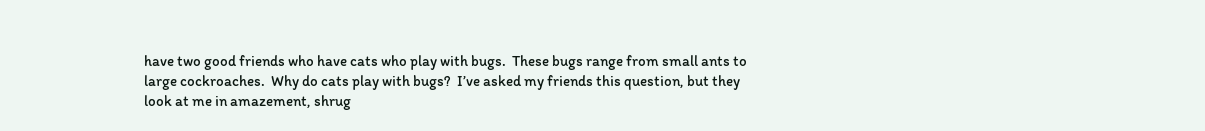have two good friends who have cats who play with bugs.  These bugs range from small ants to large cockroaches.  Why do cats play with bugs?  I’ve asked my friends this question, but they look at me in amazement, shrug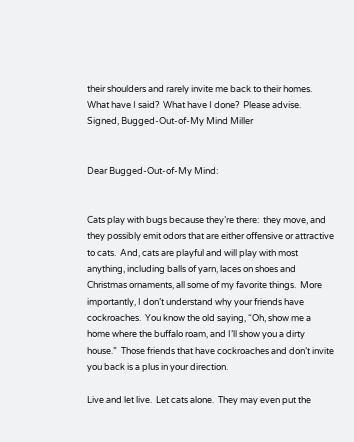their shoulders and rarely invite me back to their homes.  What have I said?  What have I done?  Please advise.  Signed, Bugged-Out-of-My Mind Miller


Dear Bugged-Out-of-My Mind:


Cats play with bugs because they’re there:  they move, and they possibly emit odors that are either offensive or attractive to cats.  And, cats are playful and will play with most anything, including balls of yarn, laces on shoes and Christmas ornaments, all some of my favorite things.  More importantly, I don’t understand why your friends have cockroaches.  You know the old saying, “Oh, show me a home where the buffalo roam, and I’ll show you a dirty house.”  Those friends that have cockroaches and don’t invite you back is a plus in your direction.

Live and let live.  Let cats alone.  They may even put the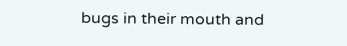bugs in their mouth and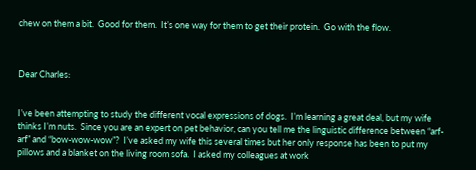chew on them a bit.  Good for them.  It’s one way for them to get their protein.  Go with the flow.



Dear Charles:


I’ve been attempting to study the different vocal expressions of dogs.  I’m learning a great deal, but my wife thinks I’m nuts.  Since you are an expert on pet behavior, can you tell me the linguistic difference between “arf-arf” and “bow-wow-wow”?  I’ve asked my wife this several times but her only response has been to put my pillows and a blanket on the living room sofa.  I asked my colleagues at work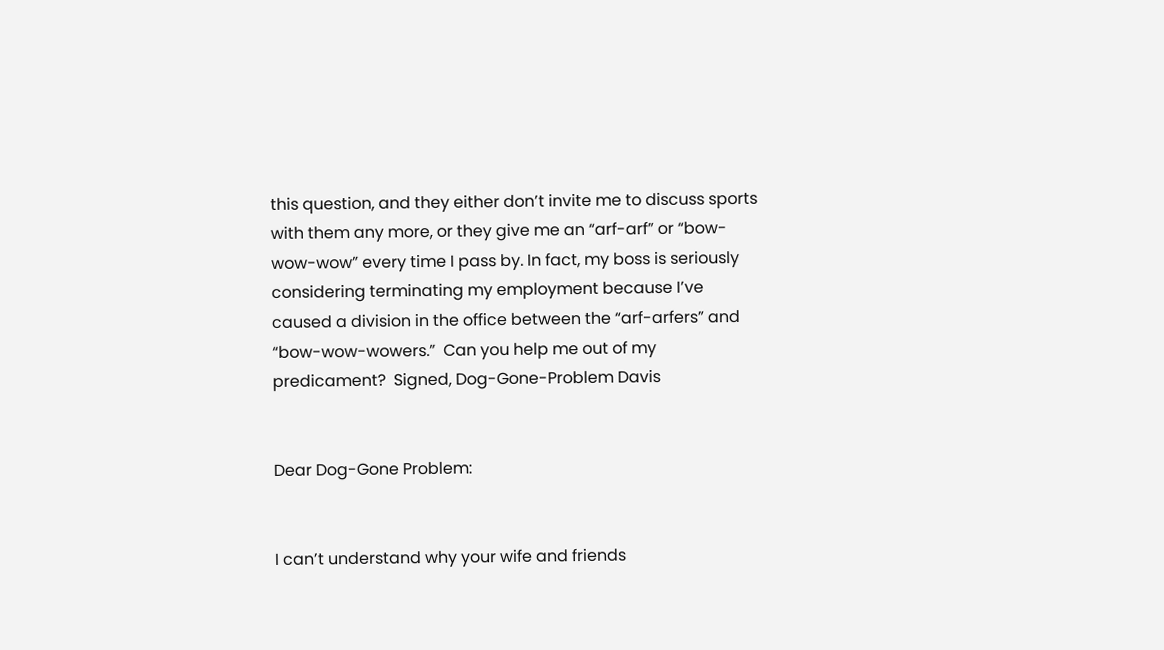this question, and they either don’t invite me to discuss sports with them any more, or they give me an “arf-arf” or “bow-wow-wow” every time I pass by. In fact, my boss is seriously considering terminating my employment because I’ve caused a division in the office between the “arf-arfers” and “bow-wow-wowers.”  Can you help me out of my predicament?  Signed, Dog-Gone-Problem Davis


Dear Dog-Gone Problem:


I can’t understand why your wife and friends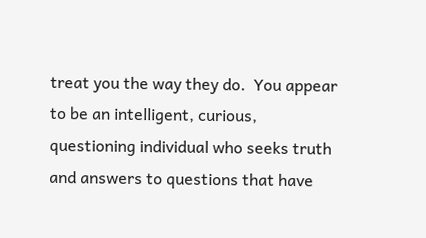treat you the way they do.  You appear to be an intelligent, curious, questioning individual who seeks truth and answers to questions that have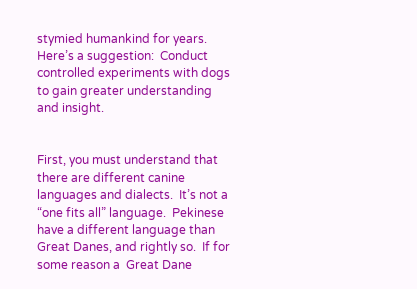stymied humankind for years.  Here’s a suggestion:  Conduct controlled experiments with dogs to gain greater understanding and insight.


First, you must understand that there are different canine languages and dialects.  It’s not a “one fits all” language.  Pekinese have a different language than Great Danes, and rightly so.  If for some reason a  Great Dane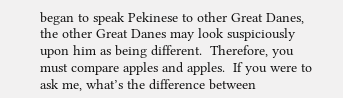began to speak Pekinese to other Great Danes, the other Great Danes may look suspiciously upon him as being different.  Therefore, you must compare apples and apples.  If you were to ask me, what’s the difference between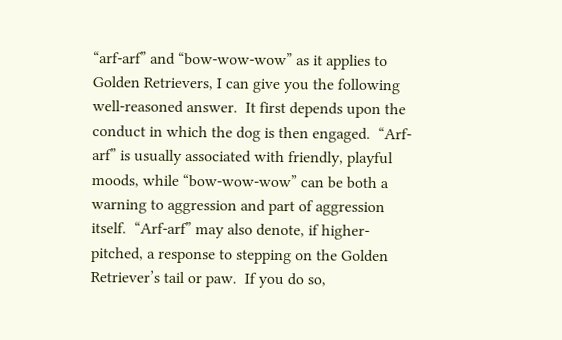“arf-arf” and “bow-wow-wow” as it applies to Golden Retrievers, I can give you the following well-reasoned answer.  It first depends upon the conduct in which the dog is then engaged.  “Arf-arf” is usually associated with friendly, playful moods, while “bow-wow-wow” can be both a warning to aggression and part of aggression itself.  “Arf-arf” may also denote, if higher-pitched, a response to stepping on the Golden Retriever’s tail or paw.  If you do so,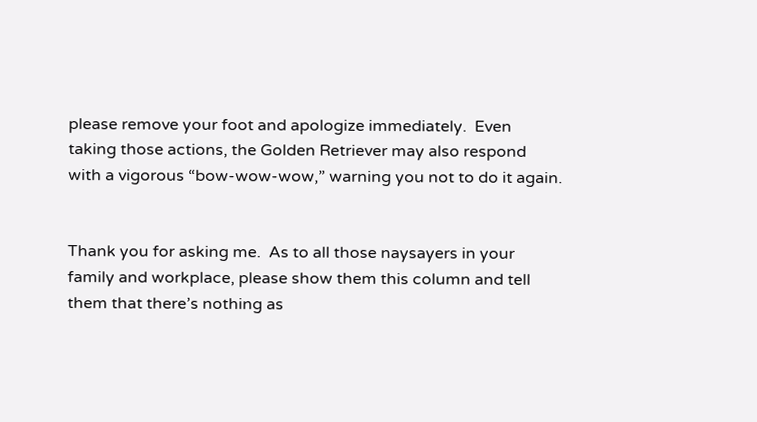please remove your foot and apologize immediately.  Even taking those actions, the Golden Retriever may also respond with a vigorous “bow-wow-wow,” warning you not to do it again.


Thank you for asking me.  As to all those naysayers in your family and workplace, please show them this column and tell them that there’s nothing as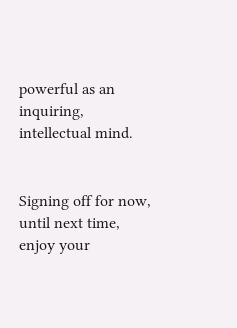powerful as an inquiring, intellectual mind.


Signing off for now, until next time, enjoy your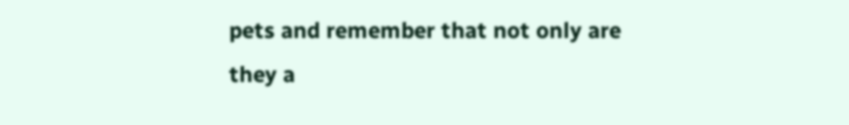pets and remember that not only are they a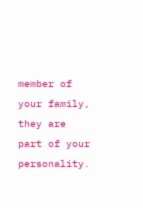member of your family, they are part of your personality.